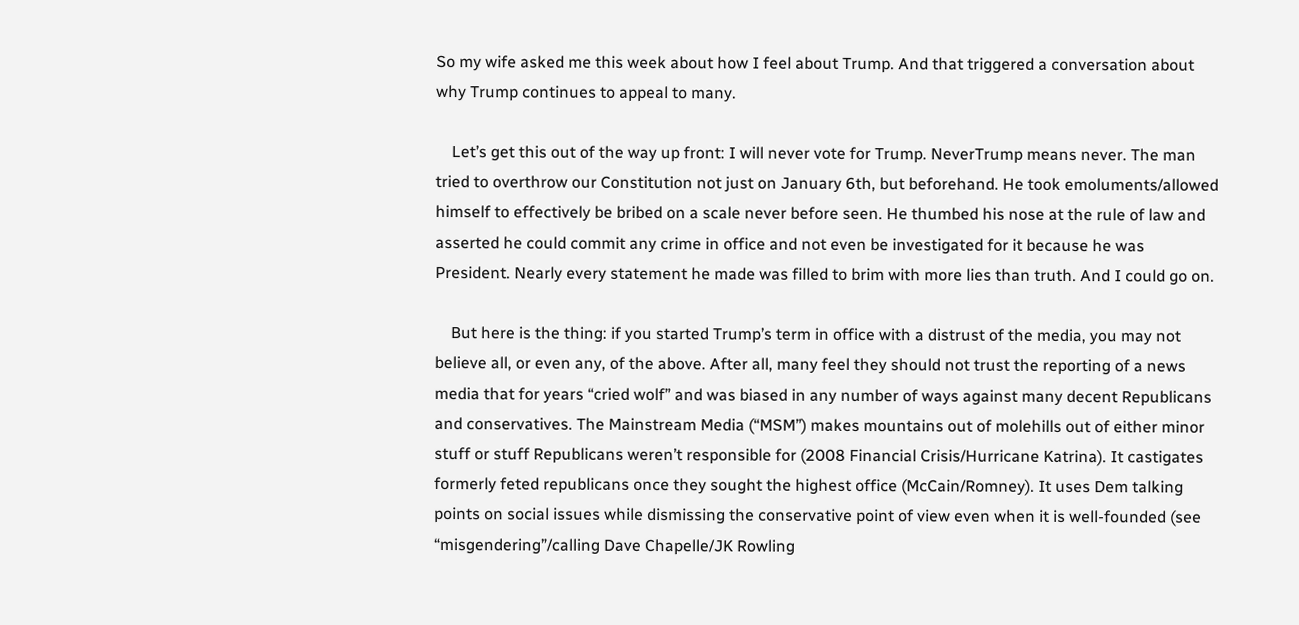So my wife asked me this week about how I feel about Trump. And that triggered a conversation about why Trump continues to appeal to many.

    Let’s get this out of the way up front: I will never vote for Trump. NeverTrump means never. The man tried to overthrow our Constitution not just on January 6th, but beforehand. He took emoluments/allowed himself to effectively be bribed on a scale never before seen. He thumbed his nose at the rule of law and asserted he could commit any crime in office and not even be investigated for it because he was President. Nearly every statement he made was filled to brim with more lies than truth. And I could go on.

    But here is the thing: if you started Trump’s term in office with a distrust of the media, you may not believe all, or even any, of the above. After all, many feel they should not trust the reporting of a news media that for years “cried wolf” and was biased in any number of ways against many decent Republicans and conservatives. The Mainstream Media (“MSM”) makes mountains out of molehills out of either minor stuff or stuff Republicans weren’t responsible for (2008 Financial Crisis/Hurricane Katrina). It castigates formerly feted republicans once they sought the highest office (McCain/Romney). It uses Dem talking points on social issues while dismissing the conservative point of view even when it is well-founded (see “misgendering”/calling Dave Chapelle/JK Rowling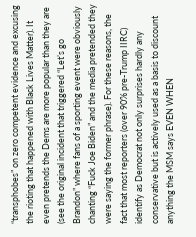“transphobes” on zero competent evidence and excusing the rioting that happened with Black Lives Matter). It even pretends the Dems are more popular than they are (see the original incident that triggered “Let’s go Brandon” where fans of a sporting event were obviously chanting “Fuck Joe Biden” and the media pretended they were saying the former phrase). For these reasons, the fact that most reporters (over 90% pre-Trump IIRC) identify as Democrat not only surprises hardly any conservative but is actively used as a basis to discount anything the MSM says EVEN WHEN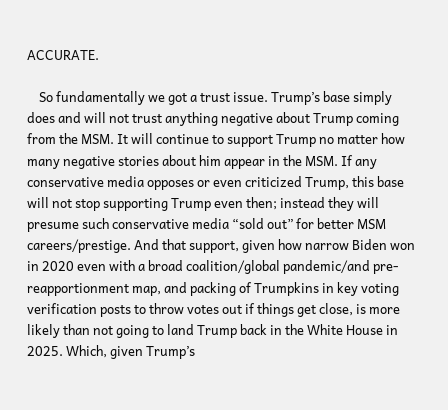ACCURATE.

    So fundamentally we got a trust issue. Trump’s base simply does and will not trust anything negative about Trump coming from the MSM. It will continue to support Trump no matter how many negative stories about him appear in the MSM. If any conservative media opposes or even criticized Trump, this base will not stop supporting Trump even then; instead they will presume such conservative media “sold out” for better MSM careers/prestige. And that support, given how narrow Biden won in 2020 even with a broad coalition/global pandemic/and pre-reapportionment map, and packing of Trumpkins in key voting verification posts to throw votes out if things get close, is more likely than not going to land Trump back in the White House in 2025. Which, given Trump’s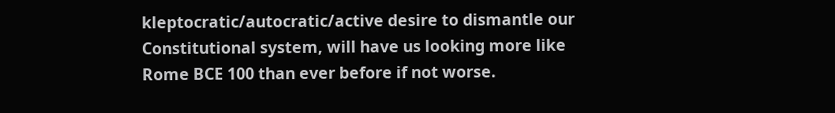kleptocratic/autocratic/active desire to dismantle our Constitutional system, will have us looking more like Rome BCE 100 than ever before if not worse.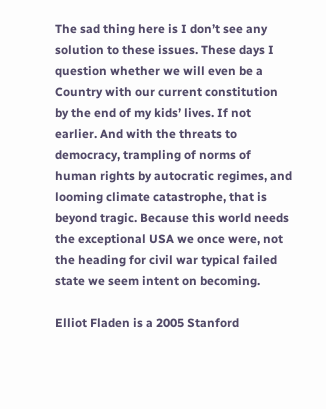The sad thing here is I don’t see any solution to these issues. These days I question whether we will even be a Country with our current constitution by the end of my kids’ lives. If not earlier. And with the threats to democracy, trampling of norms of human rights by autocratic regimes, and looming climate catastrophe, that is beyond tragic. Because this world needs the exceptional USA we once were, not the heading for civil war typical failed state we seem intent on becoming.

Elliot Fladen is a 2005 Stanford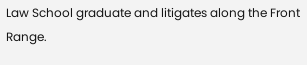Law School graduate and litigates along the Front Range.